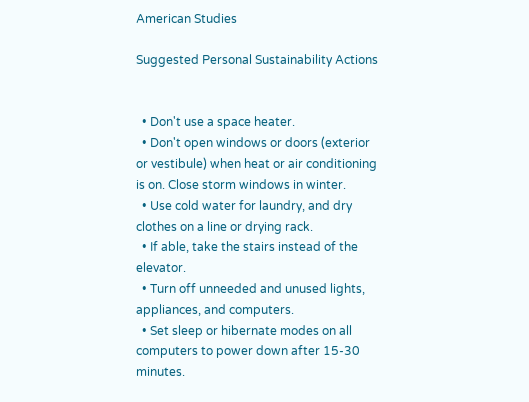American Studies

Suggested Personal Sustainability Actions


  • Don't use a space heater.
  • Don't open windows or doors (exterior or vestibule) when heat or air conditioning is on. Close storm windows in winter.
  • Use cold water for laundry, and dry clothes on a line or drying rack.
  • If able, take the stairs instead of the elevator.
  • Turn off unneeded and unused lights, appliances, and computers.
  • Set sleep or hibernate modes on all computers to power down after 15-30 minutes.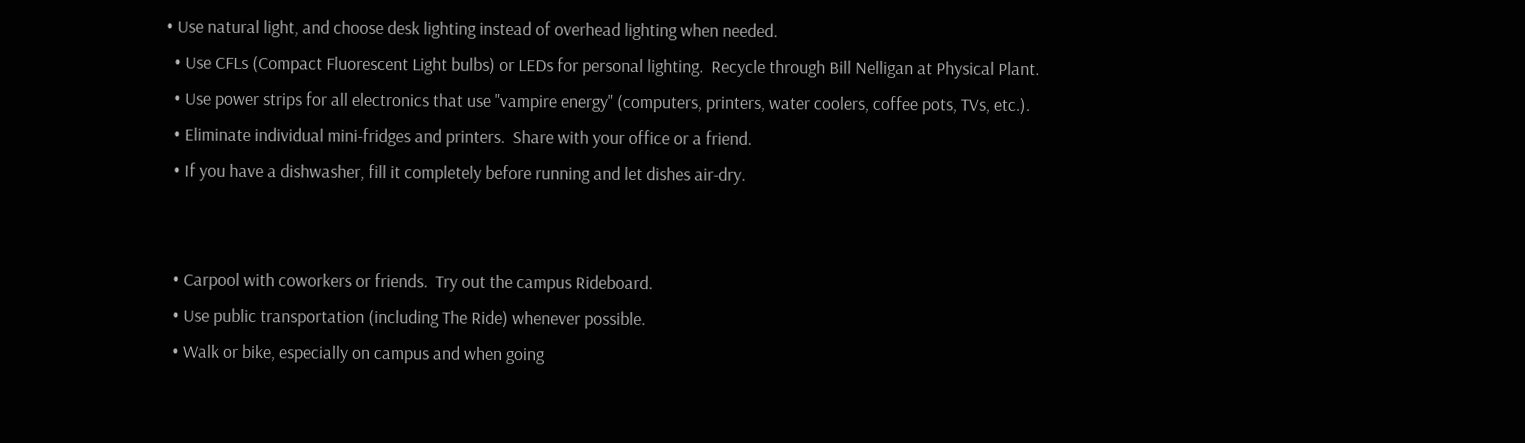• Use natural light, and choose desk lighting instead of overhead lighting when needed.
  • Use CFLs (Compact Fluorescent Light bulbs) or LEDs for personal lighting.  Recycle through Bill Nelligan at Physical Plant.
  • Use power strips for all electronics that use "vampire energy" (computers, printers, water coolers, coffee pots, TVs, etc.).
  • Eliminate individual mini-fridges and printers.  Share with your office or a friend.
  • If you have a dishwasher, fill it completely before running and let dishes air-dry.


  • Carpool with coworkers or friends.  Try out the campus Rideboard.
  • Use public transportation (including The Ride) whenever possible.
  • Walk or bike, especially on campus and when going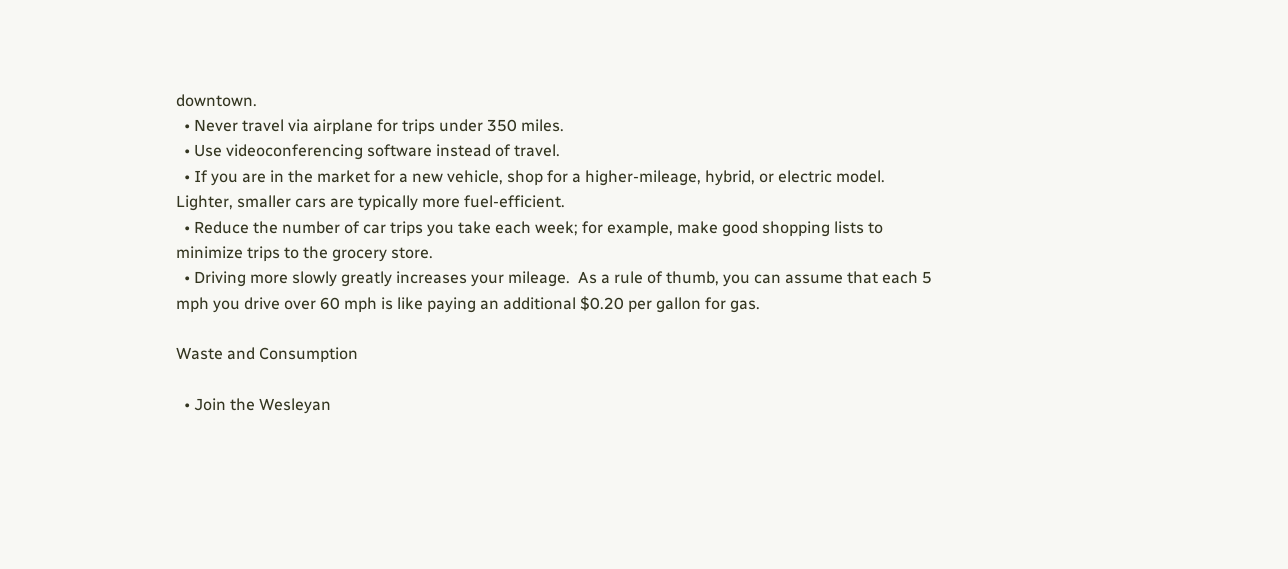downtown.
  • Never travel via airplane for trips under 350 miles.
  • Use videoconferencing software instead of travel.
  • If you are in the market for a new vehicle, shop for a higher-mileage, hybrid, or electric model. Lighter, smaller cars are typically more fuel-efficient.
  • Reduce the number of car trips you take each week; for example, make good shopping lists to minimize trips to the grocery store.
  • Driving more slowly greatly increases your mileage.  As a rule of thumb, you can assume that each 5 mph you drive over 60 mph is like paying an additional $0.20 per gallon for gas.

Waste and Consumption

  • Join the Wesleyan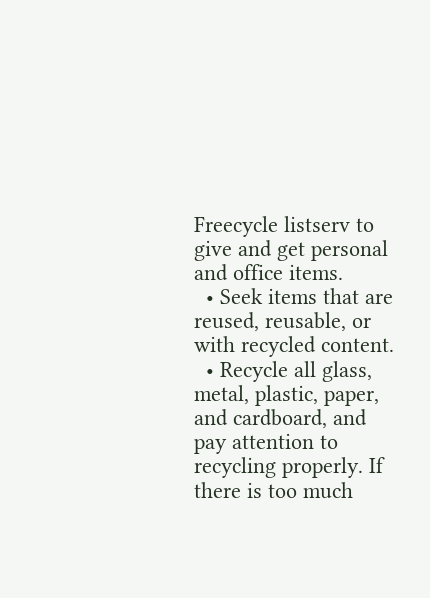Freecycle listserv to give and get personal and office items.
  • Seek items that are reused, reusable, or with recycled content.
  • Recycle all glass, metal, plastic, paper, and cardboard, and pay attention to recycling properly. If there is too much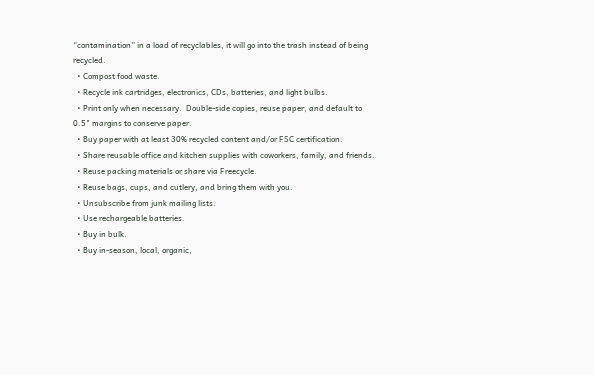“contamination” in a load of recyclables, it will go into the trash instead of being recycled.
  • Compost food waste.
  • Recycle ink cartridges, electronics, CDs, batteries, and light bulbs.
  • Print only when necessary.  Double-side copies, reuse paper, and default to 0.5" margins to conserve paper.
  • Buy paper with at least 30% recycled content and/or FSC certification.
  • Share reusable office and kitchen supplies with coworkers, family, and friends.
  • Reuse packing materials or share via Freecycle.
  • Reuse bags, cups, and cutlery, and bring them with you.
  • Unsubscribe from junk mailing lists.
  • Use rechargeable batteries.
  • Buy in bulk.
  • Buy in-season, local, organic,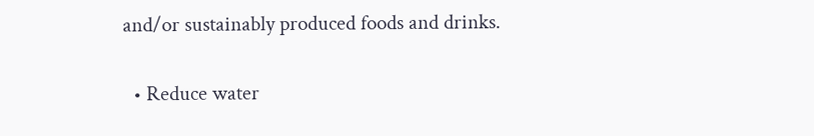and/or sustainably produced foods and drinks.


  • Reduce water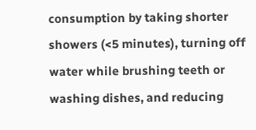consumption by taking shorter showers (<5 minutes), turning off water while brushing teeth or washing dishes, and reducing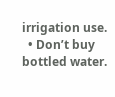irrigation use.
  • Don’t buy bottled water.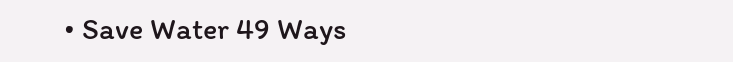• Save Water 49 Ways